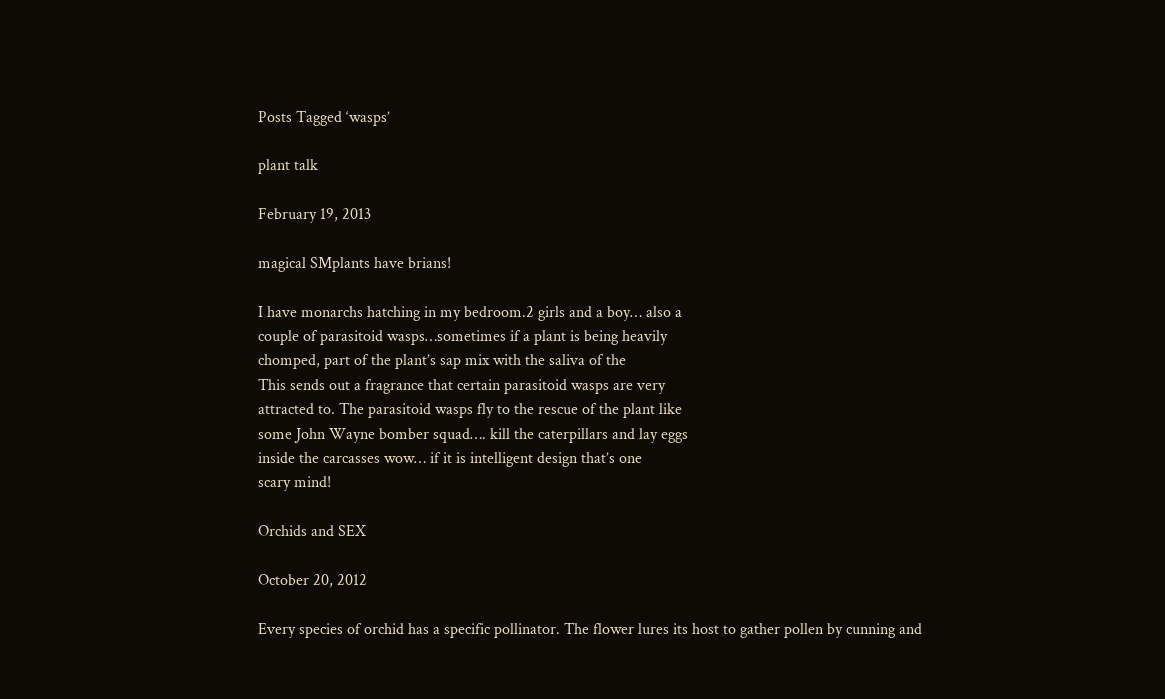Posts Tagged ‘wasps’

plant talk

February 19, 2013

magical SMplants have brians!

I have monarchs hatching in my bedroom.2 girls and a boy… also a
couple of parasitoid wasps…sometimes if a plant is being heavily
chomped, part of the plant’s sap mix with the saliva of the
This sends out a fragrance that certain parasitoid wasps are very
attracted to. The parasitoid wasps fly to the rescue of the plant like
some John Wayne bomber squad…. kill the caterpillars and lay eggs
inside the carcasses wow… if it is intelligent design that’s one
scary mind!

Orchids and SEX

October 20, 2012

Every species of orchid has a specific pollinator. The flower lures its host to gather pollen by cunning and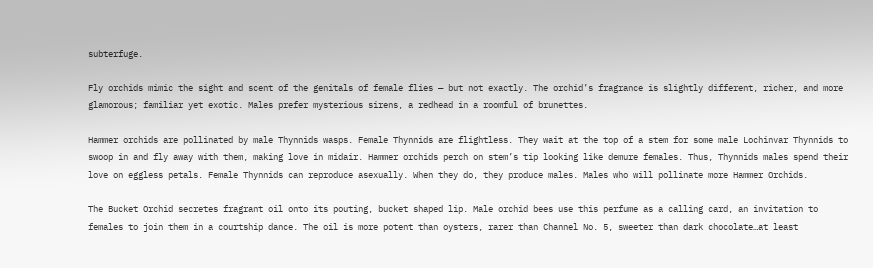subterfuge.

Fly orchids mimic the sight and scent of the genitals of female flies — but not exactly. The orchid’s fragrance is slightly different, richer, and more glamorous; familiar yet exotic. Males prefer mysterious sirens, a redhead in a roomful of brunettes.

Hammer orchids are pollinated by male Thynnids wasps. Female Thynnids are flightless. They wait at the top of a stem for some male Lochinvar Thynnids to swoop in and fly away with them, making love in midair. Hammer orchids perch on stem’s tip looking like demure females. Thus, Thynnids males spend their love on eggless petals. Female Thynnids can reproduce asexually. When they do, they produce males. Males who will pollinate more Hammer Orchids.

The Bucket Orchid secretes fragrant oil onto its pouting, bucket shaped lip. Male orchid bees use this perfume as a calling card, an invitation to females to join them in a courtship dance. The oil is more potent than oysters, rarer than Channel No. 5, sweeter than dark chocolate…at least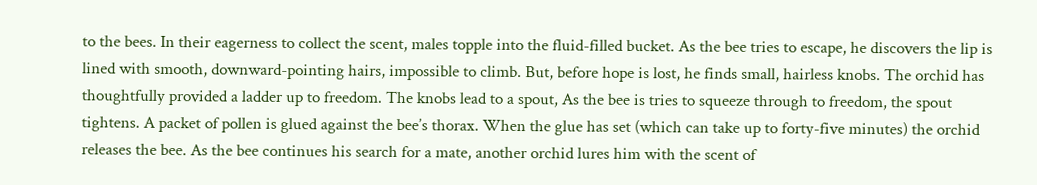to the bees. In their eagerness to collect the scent, males topple into the fluid-filled bucket. As the bee tries to escape, he discovers the lip is lined with smooth, downward-pointing hairs, impossible to climb. But, before hope is lost, he finds small, hairless knobs. The orchid has thoughtfully provided a ladder up to freedom. The knobs lead to a spout, As the bee is tries to squeeze through to freedom, the spout tightens. A packet of pollen is glued against the bee’s thorax. When the glue has set (which can take up to forty-five minutes) the orchid releases the bee. As the bee continues his search for a mate, another orchid lures him with the scent of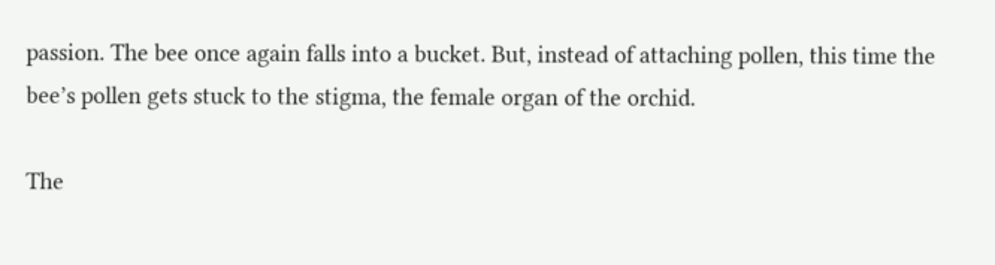passion. The bee once again falls into a bucket. But, instead of attaching pollen, this time the bee’s pollen gets stuck to the stigma, the female organ of the orchid.

The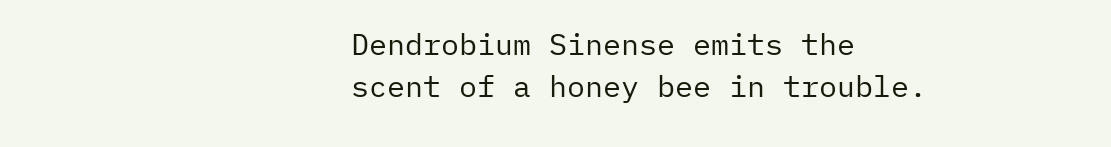Dendrobium Sinense emits the scent of a honey bee in trouble.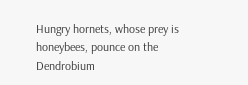Hungry hornets, whose prey is honeybees, pounce on the Dendrobium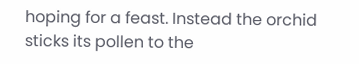hoping for a feast. Instead the orchid sticks its pollen to the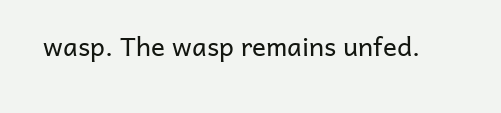wasp. The wasp remains unfed.